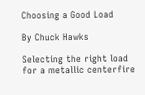Choosing a Good Load

By Chuck Hawks

Selecting the right load for a metallic centerfire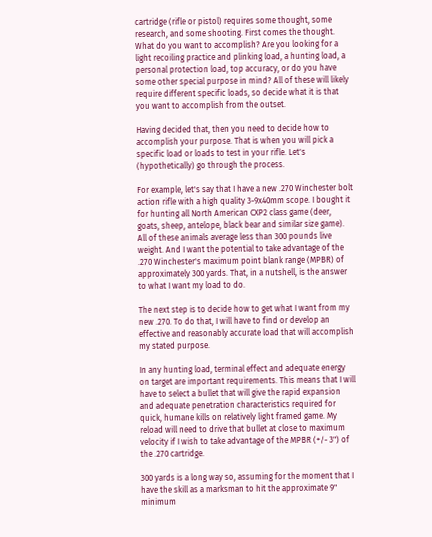cartridge (rifle or pistol) requires some thought, some research, and some shooting. First comes the thought. What do you want to accomplish? Are you looking for a light recoiling practice and plinking load, a hunting load, a personal protection load, top accuracy, or do you have some other special purpose in mind? All of these will likely require different specific loads, so decide what it is that you want to accomplish from the outset.

Having decided that, then you need to decide how to accomplish your purpose. That is when you will pick a specific load or loads to test in your rifle. Let's (hypothetically) go through the process.

For example, let's say that I have a new .270 Winchester bolt action rifle with a high quality 3-9x40mm scope. I bought it for hunting all North American CXP2 class game (deer, goats, sheep, antelope, black bear and similar size game). All of these animals average less than 300 pounds live weight. And I want the potential to take advantage of the .270 Winchester's maximum point blank range (MPBR) of approximately 300 yards. That, in a nutshell, is the answer to what I want my load to do.

The next step is to decide how to get what I want from my new .270. To do that, I will have to find or develop an effective and reasonably accurate load that will accomplish my stated purpose.

In any hunting load, terminal effect and adequate energy on target are important requirements. This means that I will have to select a bullet that will give the rapid expansion and adequate penetration characteristics required for quick, humane kills on relatively light framed game. My reload will need to drive that bullet at close to maximum velocity if I wish to take advantage of the MPBR (+/- 3") of the .270 cartridge.

300 yards is a long way so, assuming for the moment that I have the skill as a marksman to hit the approximate 9" minimum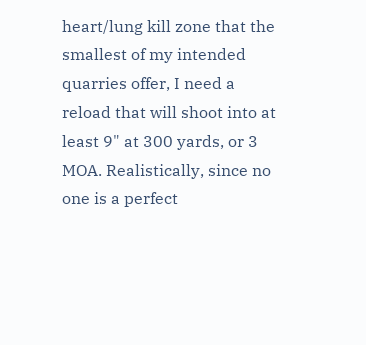heart/lung kill zone that the smallest of my intended quarries offer, I need a reload that will shoot into at least 9" at 300 yards, or 3 MOA. Realistically, since no one is a perfect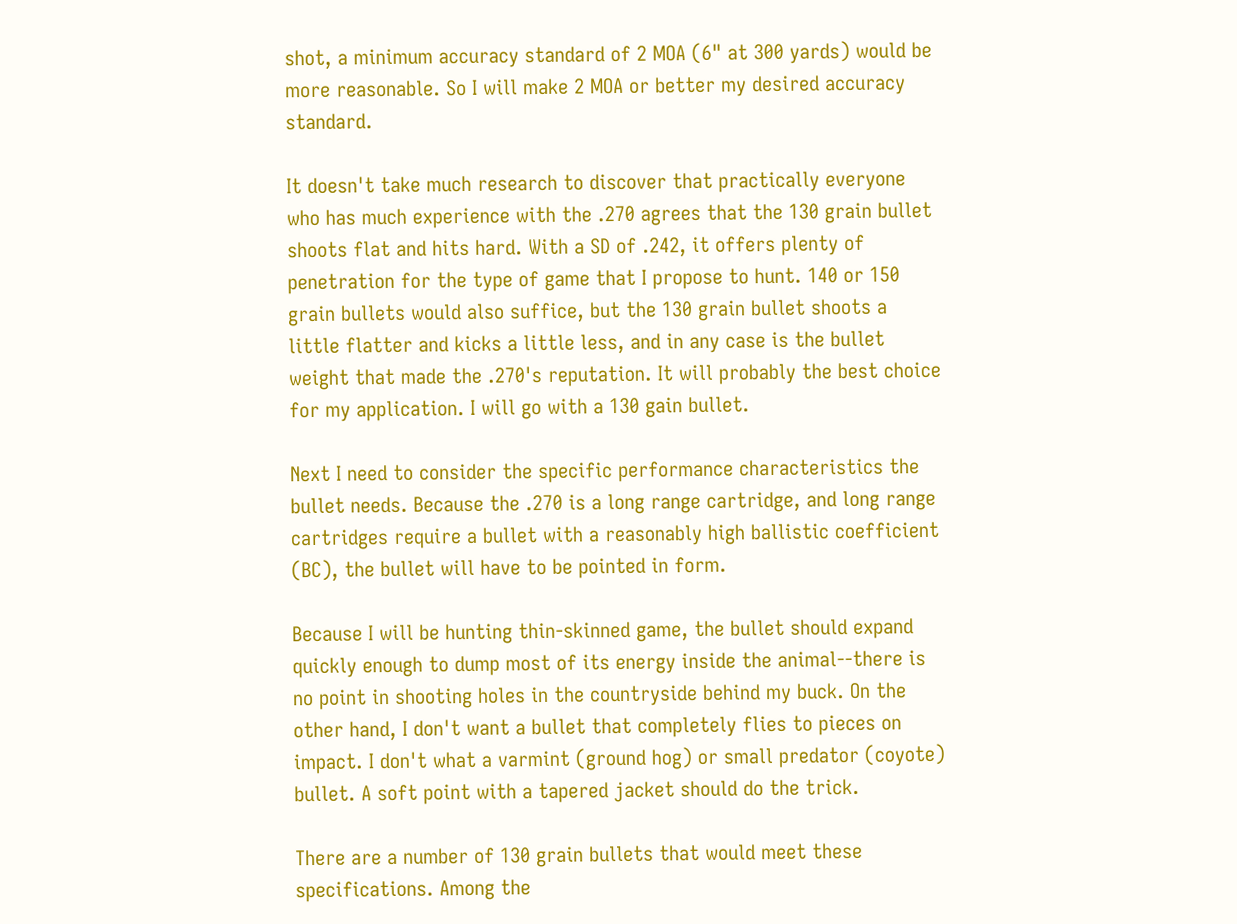shot, a minimum accuracy standard of 2 MOA (6" at 300 yards) would be more reasonable. So I will make 2 MOA or better my desired accuracy standard.

It doesn't take much research to discover that practically everyone who has much experience with the .270 agrees that the 130 grain bullet shoots flat and hits hard. With a SD of .242, it offers plenty of penetration for the type of game that I propose to hunt. 140 or 150 grain bullets would also suffice, but the 130 grain bullet shoots a little flatter and kicks a little less, and in any case is the bullet weight that made the .270's reputation. It will probably the best choice for my application. I will go with a 130 gain bullet.

Next I need to consider the specific performance characteristics the bullet needs. Because the .270 is a long range cartridge, and long range cartridges require a bullet with a reasonably high ballistic coefficient (BC), the bullet will have to be pointed in form.

Because I will be hunting thin-skinned game, the bullet should expand quickly enough to dump most of its energy inside the animal--there is no point in shooting holes in the countryside behind my buck. On the other hand, I don't want a bullet that completely flies to pieces on impact. I don't what a varmint (ground hog) or small predator (coyote) bullet. A soft point with a tapered jacket should do the trick.

There are a number of 130 grain bullets that would meet these specifications. Among the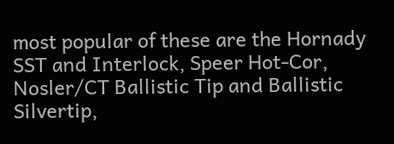most popular of these are the Hornady SST and Interlock, Speer Hot-Cor, Nosler/CT Ballistic Tip and Ballistic Silvertip,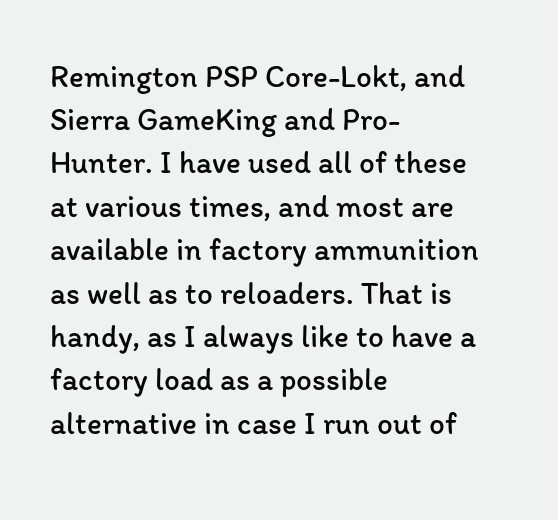Remington PSP Core-Lokt, and Sierra GameKing and Pro-Hunter. I have used all of these at various times, and most are available in factory ammunition as well as to reloaders. That is handy, as I always like to have a factory load as a possible alternative in case I run out of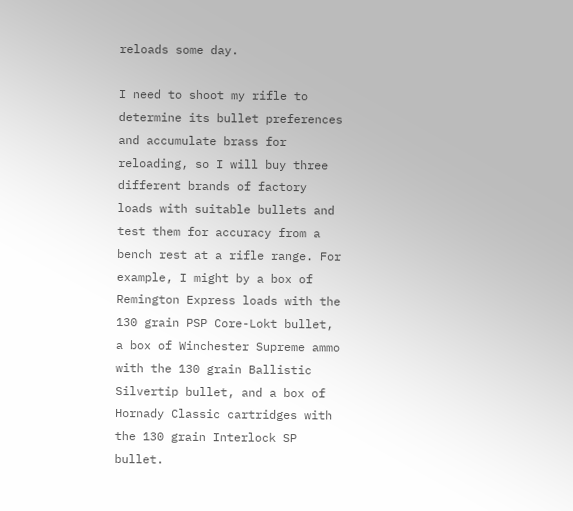reloads some day.

I need to shoot my rifle to determine its bullet preferences and accumulate brass for reloading, so I will buy three different brands of factory loads with suitable bullets and test them for accuracy from a bench rest at a rifle range. For example, I might by a box of Remington Express loads with the 130 grain PSP Core-Lokt bullet, a box of Winchester Supreme ammo with the 130 grain Ballistic Silvertip bullet, and a box of Hornady Classic cartridges with the 130 grain Interlock SP bullet.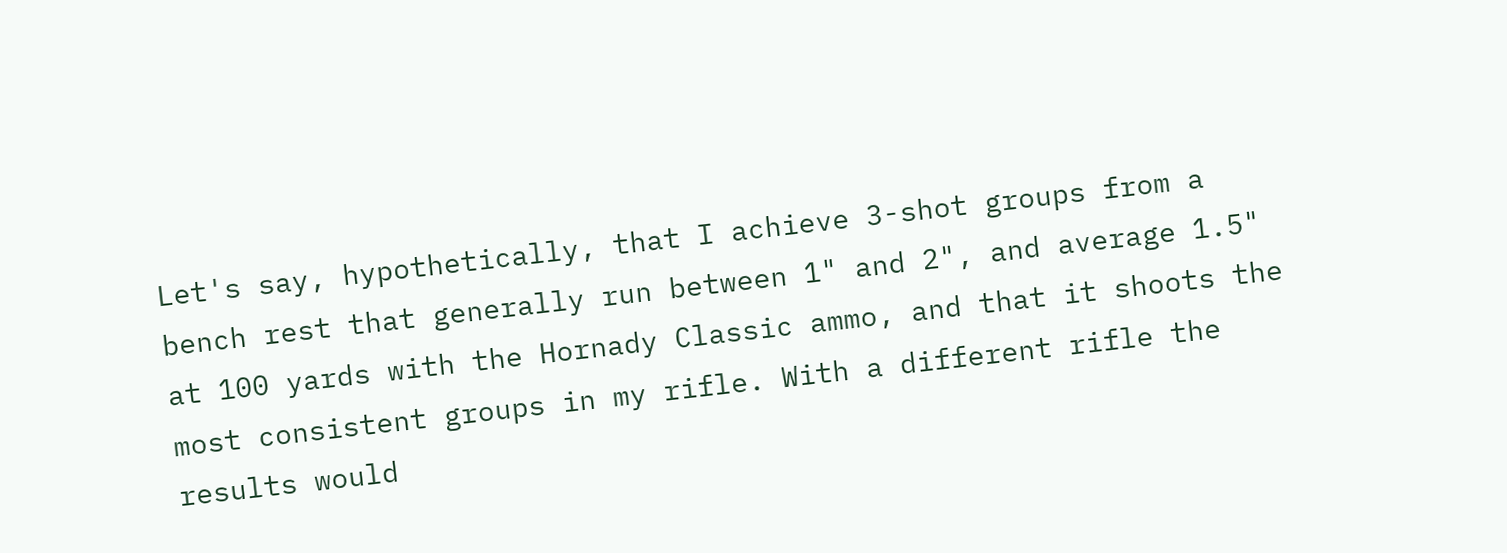Let's say, hypothetically, that I achieve 3-shot groups from a bench rest that generally run between 1" and 2", and average 1.5" at 100 yards with the Hornady Classic ammo, and that it shoots the most consistent groups in my rifle. With a different rifle the results would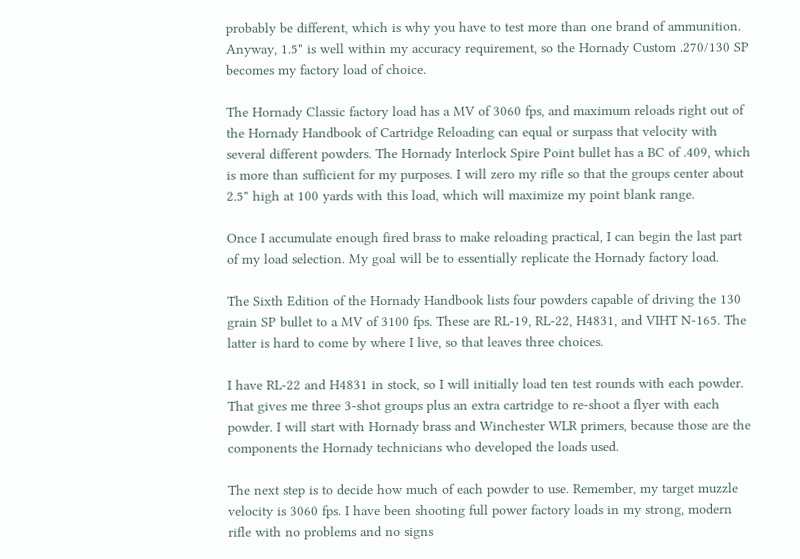probably be different, which is why you have to test more than one brand of ammunition. Anyway, 1.5" is well within my accuracy requirement, so the Hornady Custom .270/130 SP becomes my factory load of choice.

The Hornady Classic factory load has a MV of 3060 fps, and maximum reloads right out of the Hornady Handbook of Cartridge Reloading can equal or surpass that velocity with several different powders. The Hornady Interlock Spire Point bullet has a BC of .409, which is more than sufficient for my purposes. I will zero my rifle so that the groups center about 2.5" high at 100 yards with this load, which will maximize my point blank range.

Once I accumulate enough fired brass to make reloading practical, I can begin the last part of my load selection. My goal will be to essentially replicate the Hornady factory load.

The Sixth Edition of the Hornady Handbook lists four powders capable of driving the 130 grain SP bullet to a MV of 3100 fps. These are RL-19, RL-22, H4831, and VIHT N-165. The latter is hard to come by where I live, so that leaves three choices.

I have RL-22 and H4831 in stock, so I will initially load ten test rounds with each powder. That gives me three 3-shot groups plus an extra cartridge to re-shoot a flyer with each powder. I will start with Hornady brass and Winchester WLR primers, because those are the components the Hornady technicians who developed the loads used.

The next step is to decide how much of each powder to use. Remember, my target muzzle velocity is 3060 fps. I have been shooting full power factory loads in my strong, modern rifle with no problems and no signs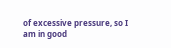of excessive pressure, so I am in good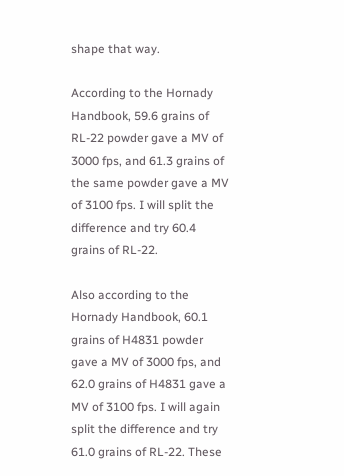shape that way.

According to the Hornady Handbook, 59.6 grains of RL-22 powder gave a MV of 3000 fps, and 61.3 grains of the same powder gave a MV of 3100 fps. I will split the difference and try 60.4 grains of RL-22.

Also according to the Hornady Handbook, 60.1 grains of H4831 powder gave a MV of 3000 fps, and 62.0 grains of H4831 gave a MV of 3100 fps. I will again split the difference and try 61.0 grains of RL-22. These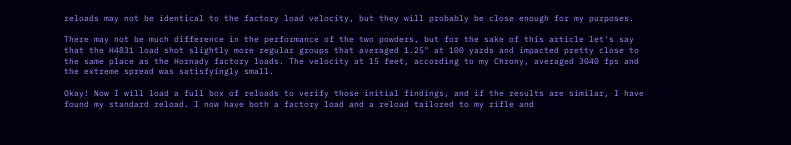reloads may not be identical to the factory load velocity, but they will probably be close enough for my purposes.

There may not be much difference in the performance of the two powders, but for the sake of this article let's say that the H4831 load shot slightly more regular groups that averaged 1.25" at 100 yards and impacted pretty close to the same place as the Hornady factory loads. The velocity at 15 feet, according to my Chrony, averaged 3040 fps and the extreme spread was satisfyingly small.

Okay! Now I will load a full box of reloads to verify those initial findings, and if the results are similar, I have found my standard reload. I now have both a factory load and a reload tailored to my rifle and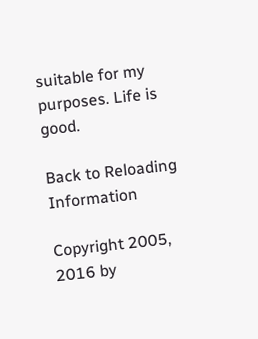suitable for my purposes. Life is good.

Back to Reloading Information

Copyright 2005, 2016 by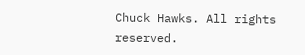Chuck Hawks. All rights reserved.